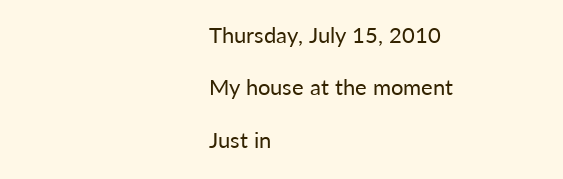Thursday, July 15, 2010

My house at the moment

Just in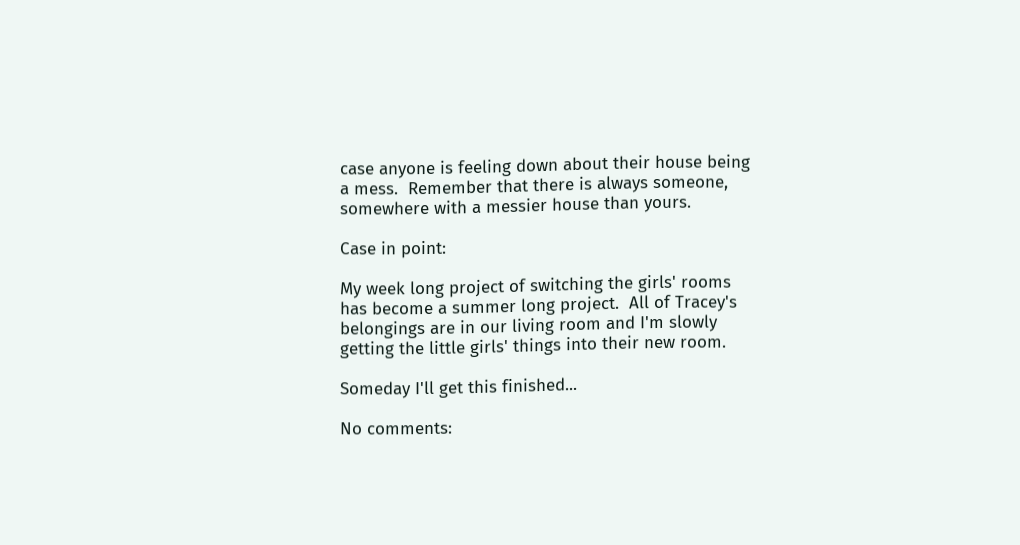case anyone is feeling down about their house being a mess.  Remember that there is always someone, somewhere with a messier house than yours.

Case in point:

My week long project of switching the girls' rooms has become a summer long project.  All of Tracey's belongings are in our living room and I'm slowly getting the little girls' things into their new room.

Someday I'll get this finished...

No comments: